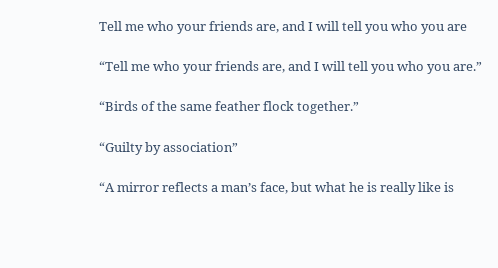Tell me who your friends are, and I will tell you who you are

“Tell me who your friends are, and I will tell you who you are.”

“Birds of the same feather flock together.”

“Guilty by association”

“A mirror reflects a man’s face, but what he is really like is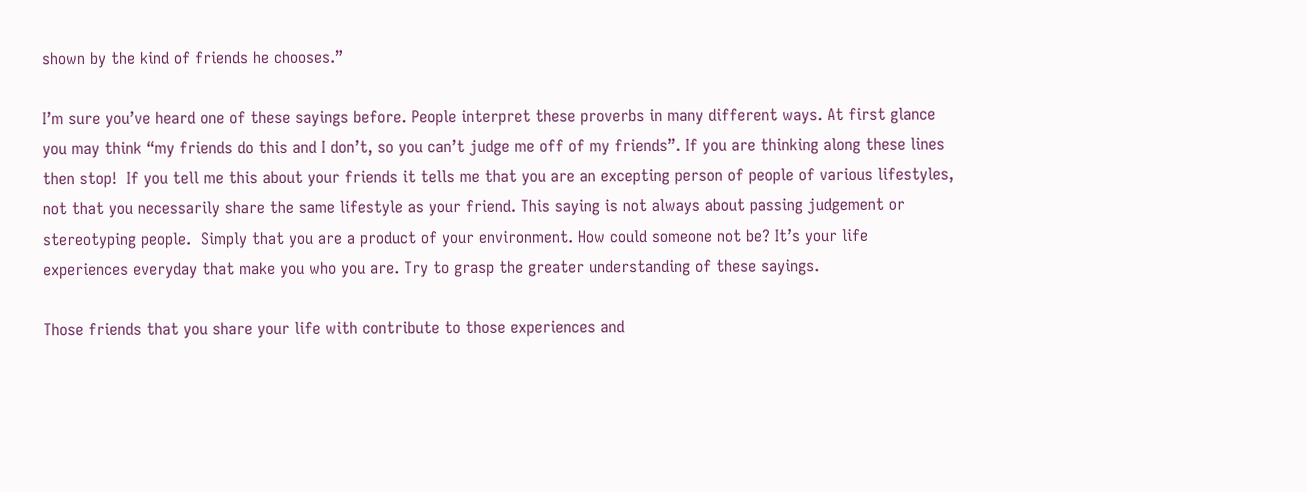shown by the kind of friends he chooses.”

I’m sure you’ve heard one of these sayings before. People interpret these proverbs in many different ways. At first glance you may think “my friends do this and I don’t, so you can’t judge me off of my friends”. If you are thinking along these lines then stop!  If you tell me this about your friends it tells me that you are an excepting person of people of various lifestyles, not that you necessarily share the same lifestyle as your friend. This saying is not always about passing judgement or stereotyping people.  Simply that you are a product of your environment. How could someone not be? It’s your life experiences everyday that make you who you are. Try to grasp the greater understanding of these sayings.

Those friends that you share your life with contribute to those experiences and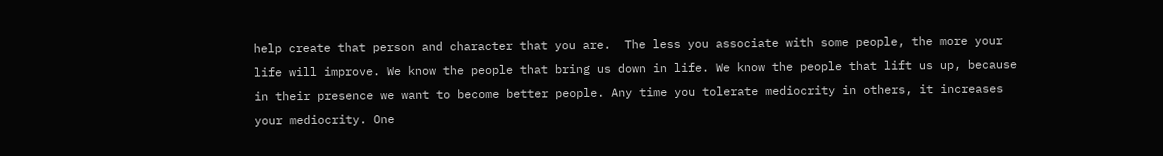help create that person and character that you are.  The less you associate with some people, the more your life will improve. We know the people that bring us down in life. We know the people that lift us up, because in their presence we want to become better people. Any time you tolerate mediocrity in others, it increases your mediocrity. One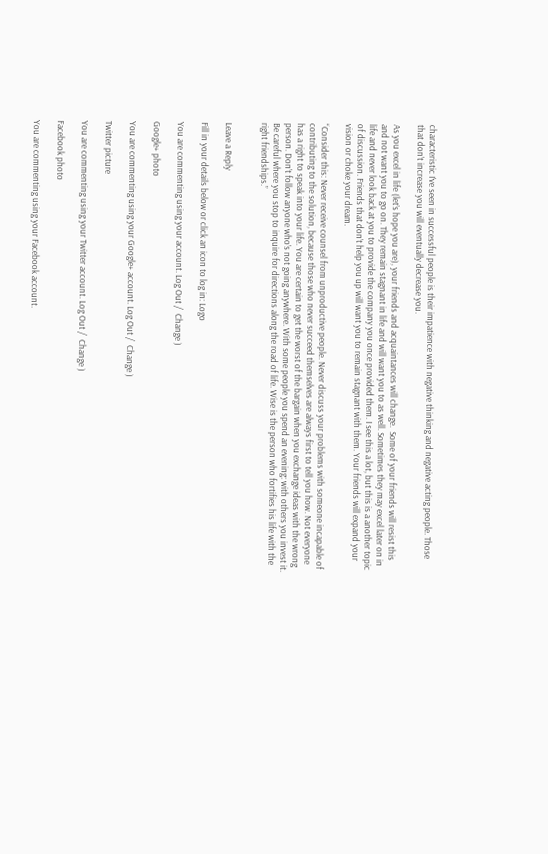characteristic I’ve seen in successful people is their impatience with negative thinking and negative acting people. Those that don’t increase you will eventually decrease you.

As you excel in life (let’s hope you are), your friends and acquaintances will change.  Some of your friends will resist this and not want you to go on. They remain stagnant in life and will want you to as well. Sometimes they may excel later on in life and never look back at you to provide the company you once provided them. I see this a lot, but this is a another topic of discussion. Friends that don’t help you up will want you to remain stagnant with them. Your friends will expand your vision or choke your dream.

“Consider this: Never receive counsel from unproductive people. Never discuss your problems with someone incapable of contributing to the solution, because those who never succeed themselves are always first to tell you how. Not everyone has a right to speak into your life. You are certain to get the worst of the bargain when you exchange ideas with the wrong person. Don’t follow anyone who’s not going anywhere. With some people you spend an evening: with others you invest it. Be careful where you stop to inquire for directions along the road of life. Wise is the person who fortifies his life with the right friendships.”


Leave a Reply

Fill in your details below or click an icon to log in: Logo

You are commenting using your account. Log Out /  Change )

Google+ photo

You are commenting using your Google+ account. Log Out /  Change )

Twitter picture

You are commenting using your Twitter account. Log Out /  Change )

Facebook photo

You are commenting using your Facebook account.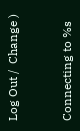Log Out /  Change )


Connecting to %s